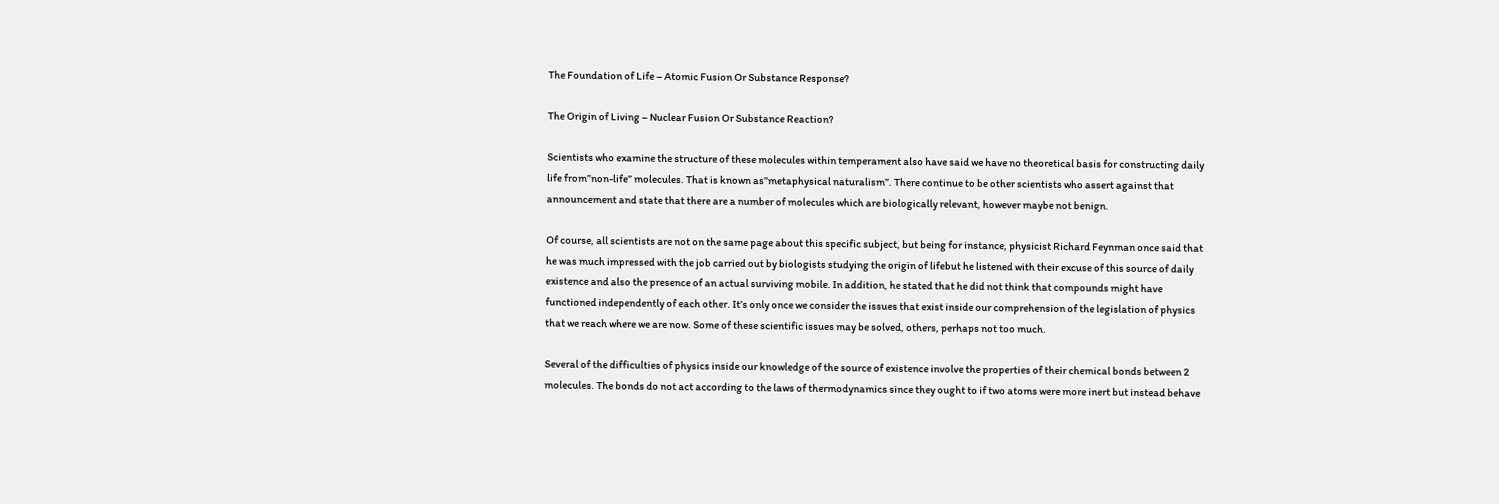The Foundation of Life – Atomic Fusion Or Substance Response?

The Origin of Living – Nuclear Fusion Or Substance Reaction?

Scientists who examine the structure of these molecules within temperament also have said we have no theoretical basis for constructing daily life from”non-life” molecules. That is known as”metaphysical naturalism”. There continue to be other scientists who assert against that announcement and state that there are a number of molecules which are biologically relevant, however maybe not benign.

Of course, all scientists are not on the same page about this specific subject, but being for instance, physicist Richard Feynman once said that he was much impressed with the job carried out by biologists studying the origin of lifebut he listened with their excuse of this source of daily existence and also the presence of an actual surviving mobile. In addition, he stated that he did not think that compounds might have functioned independently of each other. It’s only once we consider the issues that exist inside our comprehension of the legislation of physics that we reach where we are now. Some of these scientific issues may be solved, others, perhaps not too much.

Several of the difficulties of physics inside our knowledge of the source of existence involve the properties of their chemical bonds between 2 molecules. The bonds do not act according to the laws of thermodynamics since they ought to if two atoms were more inert but instead behave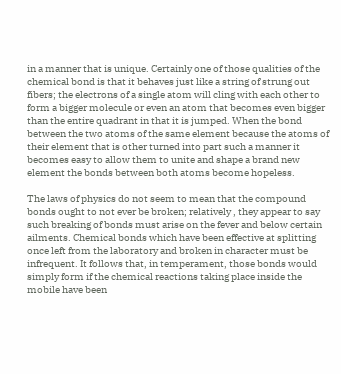in a manner that is unique. Certainly one of those qualities of the chemical bond is that it behaves just like a string of strung out fibers; the electrons of a single atom will cling with each other to form a bigger molecule or even an atom that becomes even bigger than the entire quadrant in that it is jumped. When the bond between the two atoms of the same element because the atoms of their element that is other turned into part such a manner it becomes easy to allow them to unite and shape a brand new element the bonds between both atoms become hopeless.

The laws of physics do not seem to mean that the compound bonds ought to not ever be broken; relatively , they appear to say such breaking of bonds must arise on the fever and below certain ailments. Chemical bonds which have been effective at splitting once left from the laboratory and broken in character must be infrequent. It follows that, in temperament, those bonds would simply form if the chemical reactions taking place inside the mobile have been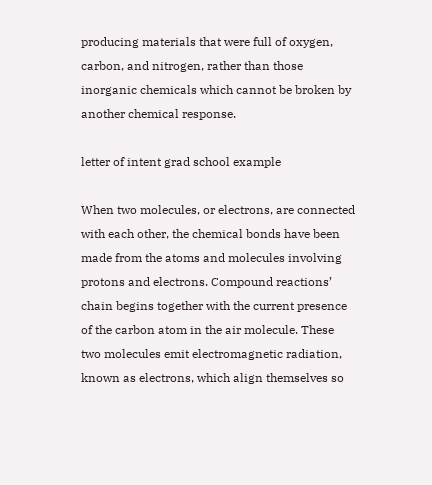producing materials that were full of oxygen, carbon, and nitrogen, rather than those inorganic chemicals which cannot be broken by another chemical response.

letter of intent grad school example

When two molecules, or electrons, are connected with each other, the chemical bonds have been made from the atoms and molecules involving protons and electrons. Compound reactions’ chain begins together with the current presence of the carbon atom in the air molecule. These two molecules emit electromagnetic radiation, known as electrons, which align themselves so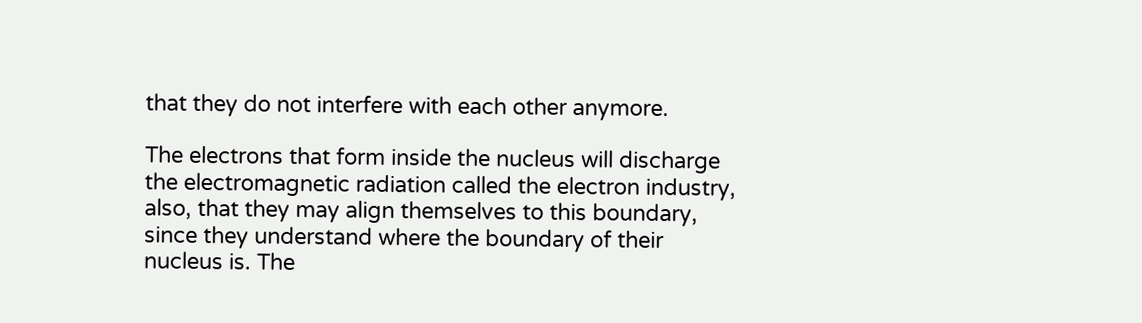that they do not interfere with each other anymore.

The electrons that form inside the nucleus will discharge the electromagnetic radiation called the electron industry, also, that they may align themselves to this boundary, since they understand where the boundary of their nucleus is. The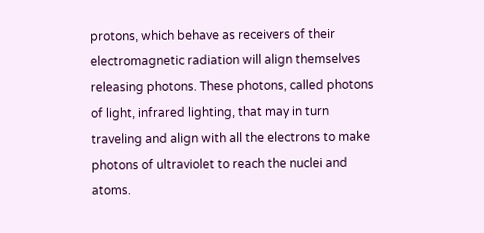protons, which behave as receivers of their electromagnetic radiation will align themselves releasing photons. These photons, called photons of light, infrared lighting, that may in turn traveling and align with all the electrons to make photons of ultraviolet to reach the nuclei and atoms.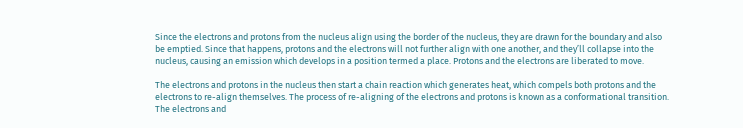Since the electrons and protons from the nucleus align using the border of the nucleus, they are drawn for the boundary and also be emptied. Since that happens, protons and the electrons will not further align with one another, and they’ll collapse into the nucleus, causing an emission which develops in a position termed a place. Protons and the electrons are liberated to move.

The electrons and protons in the nucleus then start a chain reaction which generates heat, which compels both protons and the electrons to re-align themselves. The process of re-aligning of the electrons and protons is known as a conformational transition. The electrons and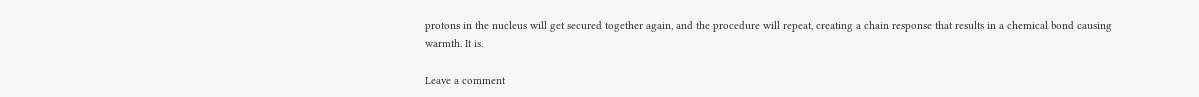protons in the nucleus will get secured together again, and the procedure will repeat, creating a chain response that results in a chemical bond causing warmth. It is.

Leave a comment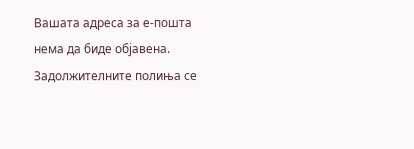Вашата адреса за е-пошта нема да биде објавена. Задолжителните полиња се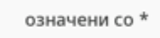означени со *